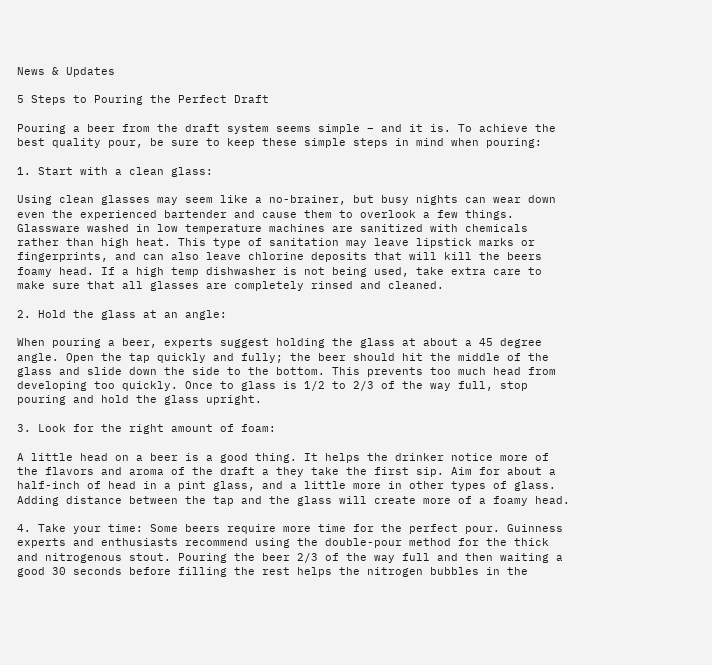News & Updates

5 Steps to Pouring the Perfect Draft

Pouring a beer from the draft system seems simple – and it is. To achieve the best quality pour, be sure to keep these simple steps in mind when pouring:

1. Start with a clean glass:

Using clean glasses may seem like a no-brainer, but busy nights can wear down even the experienced bartender and cause them to overlook a few things. Glassware washed in low temperature machines are sanitized with chemicals rather than high heat. This type of sanitation may leave lipstick marks or fingerprints, and can also leave chlorine deposits that will kill the beers foamy head. If a high temp dishwasher is not being used, take extra care to make sure that all glasses are completely rinsed and cleaned.

2. Hold the glass at an angle:

When pouring a beer, experts suggest holding the glass at about a 45 degree angle. Open the tap quickly and fully; the beer should hit the middle of the glass and slide down the side to the bottom. This prevents too much head from developing too quickly. Once to glass is 1/2 to 2/3 of the way full, stop pouring and hold the glass upright.

3. Look for the right amount of foam:

A little head on a beer is a good thing. It helps the drinker notice more of the flavors and aroma of the draft a they take the first sip. Aim for about a half-inch of head in a pint glass, and a little more in other types of glass. Adding distance between the tap and the glass will create more of a foamy head.

4. Take your time: Some beers require more time for the perfect pour. Guinness experts and enthusiasts recommend using the double-pour method for the thick and nitrogenous stout. Pouring the beer 2/3 of the way full and then waiting a good 30 seconds before filling the rest helps the nitrogen bubbles in the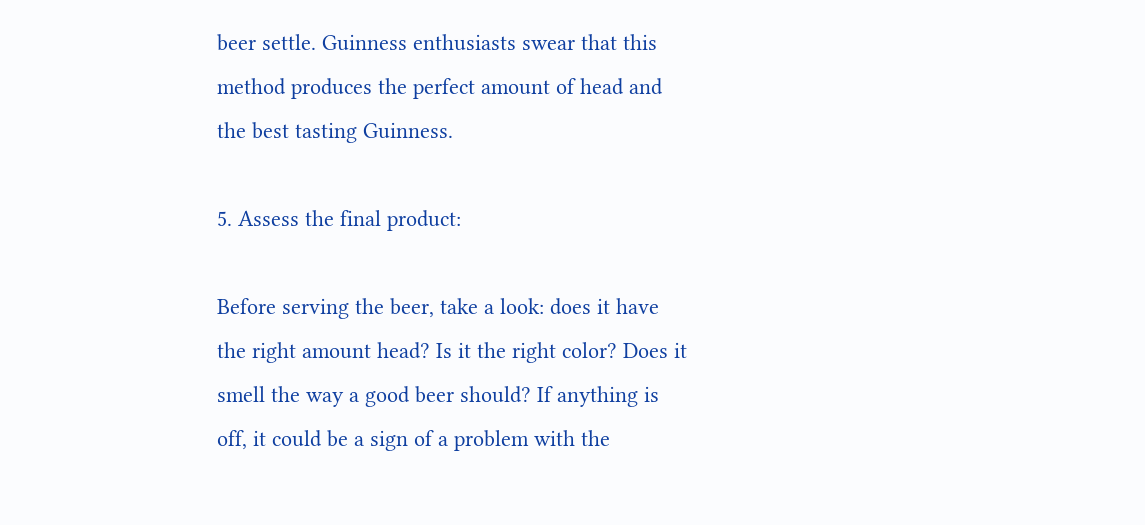beer settle. Guinness enthusiasts swear that this method produces the perfect amount of head and the best tasting Guinness.

5. Assess the final product:

Before serving the beer, take a look: does it have the right amount head? Is it the right color? Does it smell the way a good beer should? If anything is off, it could be a sign of a problem with the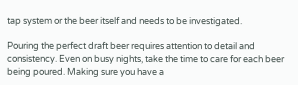tap system or the beer itself and needs to be investigated.

Pouring the perfect draft beer requires attention to detail and consistency. Even on busy nights, take the time to care for each beer being poured. Making sure you have a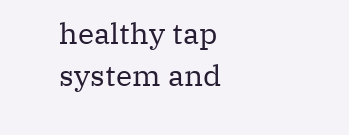healthy tap system and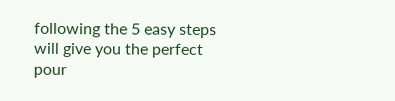following the 5 easy steps will give you the perfect pour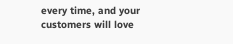every time, and your customers will love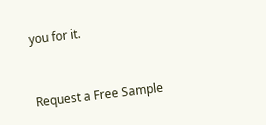you for it.


Request a Free Sample